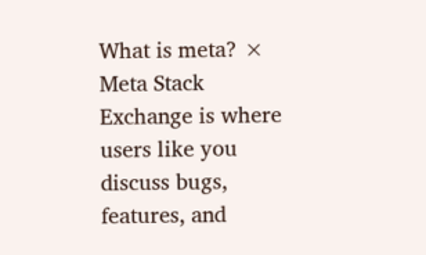What is meta? ×
Meta Stack Exchange is where users like you discuss bugs, features, and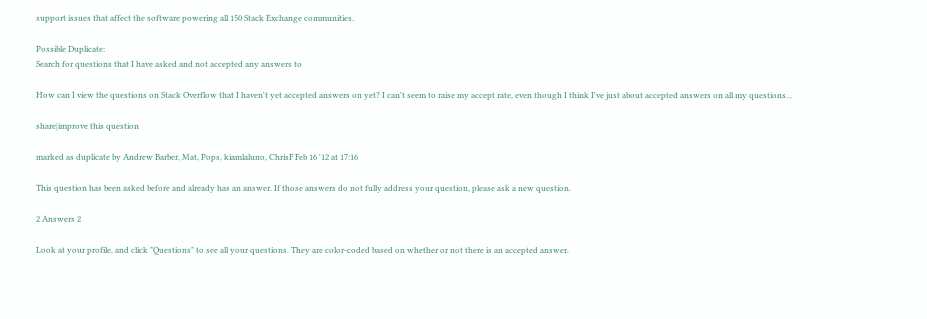support issues that affect the software powering all 150 Stack Exchange communities.

Possible Duplicate:
Search for questions that I have asked and not accepted any answers to

How can I view the questions on Stack Overflow that I haven't yet accepted answers on yet? I can't seem to raise my accept rate, even though I think I've just about accepted answers on all my questions...

share|improve this question

marked as duplicate by Andrew Barber, Mat, Pops, kiamlaluno, ChrisF Feb 16 '12 at 17:16

This question has been asked before and already has an answer. If those answers do not fully address your question, please ask a new question.

2 Answers 2

Look at your profile, and click "Questions" to see all your questions. They are color-coded based on whether or not there is an accepted answer.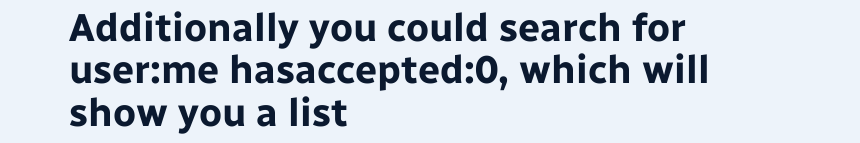Additionally you could search for user:me hasaccepted:0, which will show you a list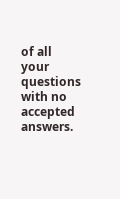of all your questions with no accepted answers.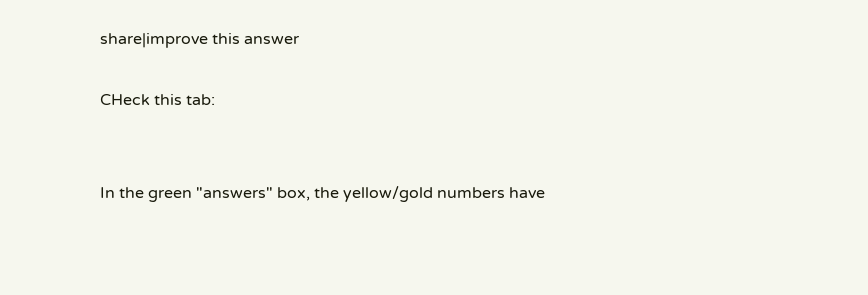share|improve this answer

CHeck this tab:


In the green "answers" box, the yellow/gold numbers have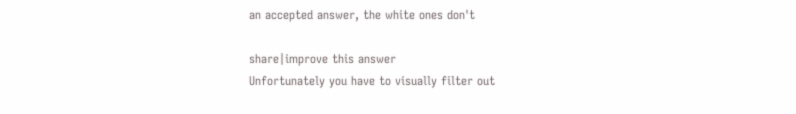an accepted answer, the white ones don't

share|improve this answer
Unfortunately you have to visually filter out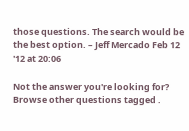those questions. The search would be the best option. – Jeff Mercado Feb 12 '12 at 20:06

Not the answer you're looking for? Browse other questions tagged .